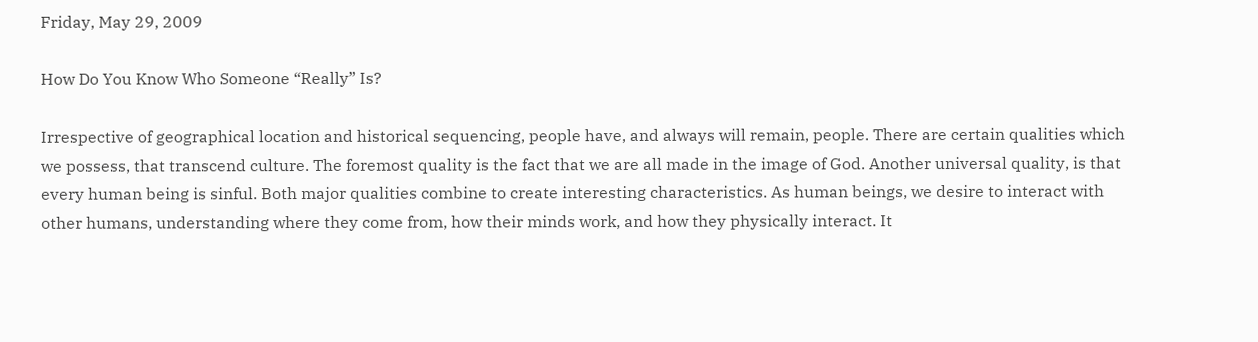Friday, May 29, 2009

How Do You Know Who Someone “Really” Is?

Irrespective of geographical location and historical sequencing, people have, and always will remain, people. There are certain qualities which we possess, that transcend culture. The foremost quality is the fact that we are all made in the image of God. Another universal quality, is that every human being is sinful. Both major qualities combine to create interesting characteristics. As human beings, we desire to interact with other humans, understanding where they come from, how their minds work, and how they physically interact. It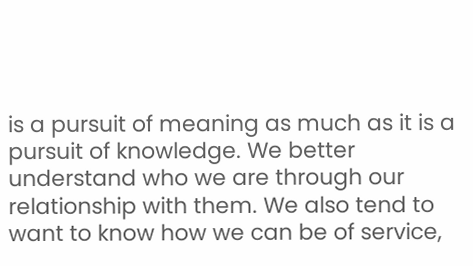is a pursuit of meaning as much as it is a pursuit of knowledge. We better understand who we are through our relationship with them. We also tend to want to know how we can be of service,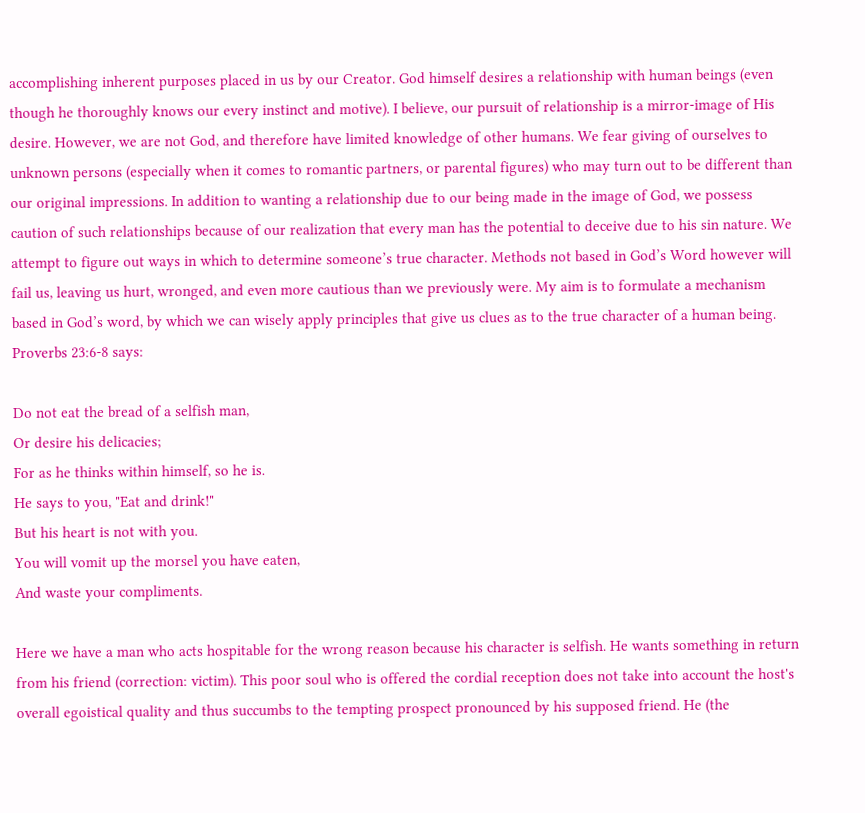accomplishing inherent purposes placed in us by our Creator. God himself desires a relationship with human beings (even though he thoroughly knows our every instinct and motive). I believe, our pursuit of relationship is a mirror-image of His desire. However, we are not God, and therefore have limited knowledge of other humans. We fear giving of ourselves to unknown persons (especially when it comes to romantic partners, or parental figures) who may turn out to be different than our original impressions. In addition to wanting a relationship due to our being made in the image of God, we possess caution of such relationships because of our realization that every man has the potential to deceive due to his sin nature. We attempt to figure out ways in which to determine someone’s true character. Methods not based in God’s Word however will fail us, leaving us hurt, wronged, and even more cautious than we previously were. My aim is to formulate a mechanism based in God’s word, by which we can wisely apply principles that give us clues as to the true character of a human being. Proverbs 23:6-8 says:

Do not eat the bread of a selfish man,
Or desire his delicacies;
For as he thinks within himself, so he is.
He says to you, "Eat and drink!"
But his heart is not with you.
You will vomit up the morsel you have eaten,
And waste your compliments.

Here we have a man who acts hospitable for the wrong reason because his character is selfish. He wants something in return from his friend (correction: victim). This poor soul who is offered the cordial reception does not take into account the host's overall egoistical quality and thus succumbs to the tempting prospect pronounced by his supposed friend. He (the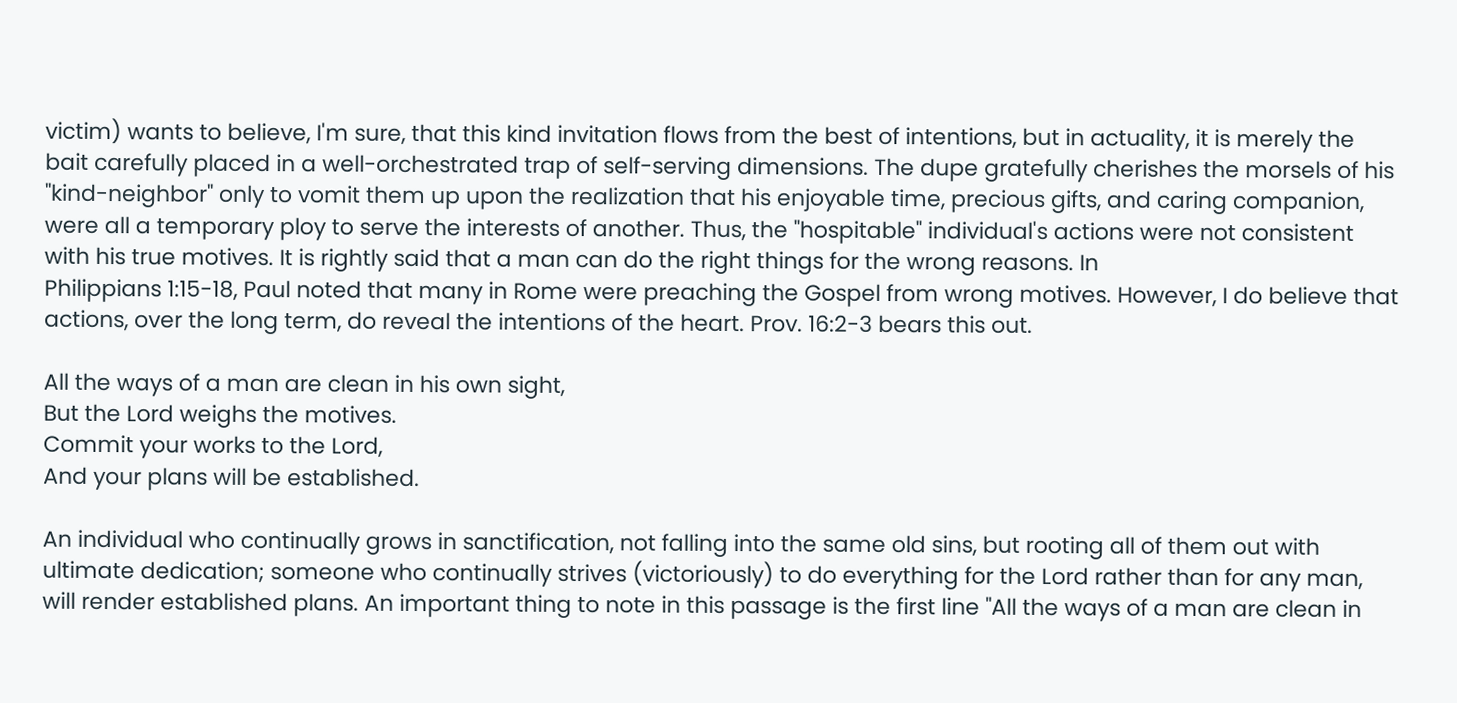victim) wants to believe, I'm sure, that this kind invitation flows from the best of intentions, but in actuality, it is merely the bait carefully placed in a well-orchestrated trap of self-serving dimensions. The dupe gratefully cherishes the morsels of his "kind-neighbor" only to vomit them up upon the realization that his enjoyable time, precious gifts, and caring companion, were all a temporary ploy to serve the interests of another. Thus, the "hospitable" individual's actions were not consistent with his true motives. It is rightly said that a man can do the right things for the wrong reasons. In
Philippians 1:15-18, Paul noted that many in Rome were preaching the Gospel from wrong motives. However, I do believe that actions, over the long term, do reveal the intentions of the heart. Prov. 16:2-3 bears this out.

All the ways of a man are clean in his own sight,
But the Lord weighs the motives.
Commit your works to the Lord,
And your plans will be established.

An individual who continually grows in sanctification, not falling into the same old sins, but rooting all of them out with ultimate dedication; someone who continually strives (victoriously) to do everything for the Lord rather than for any man, will render established plans. An important thing to note in this passage is the first line "All the ways of a man are clean in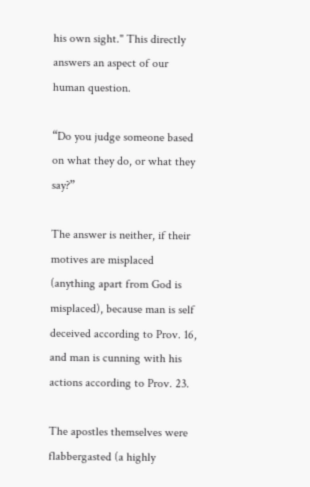his own sight." This directly answers an aspect of our human question.

“Do you judge someone based on what they do, or what they say?”

The answer is neither, if their motives are misplaced (anything apart from God is misplaced), because man is self deceived according to Prov. 16, and man is cunning with his actions according to Prov. 23.

The apostles themselves were flabbergasted (a highly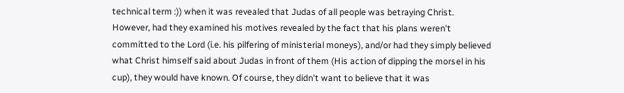technical term :)) when it was revealed that Judas of all people was betraying Christ. However, had they examined his motives revealed by the fact that his plans weren't committed to the Lord (i.e. his pilfering of ministerial moneys), and/or had they simply believed what Christ himself said about Judas in front of them (His action of dipping the morsel in his cup), they would have known. Of course, they didn't want to believe that it was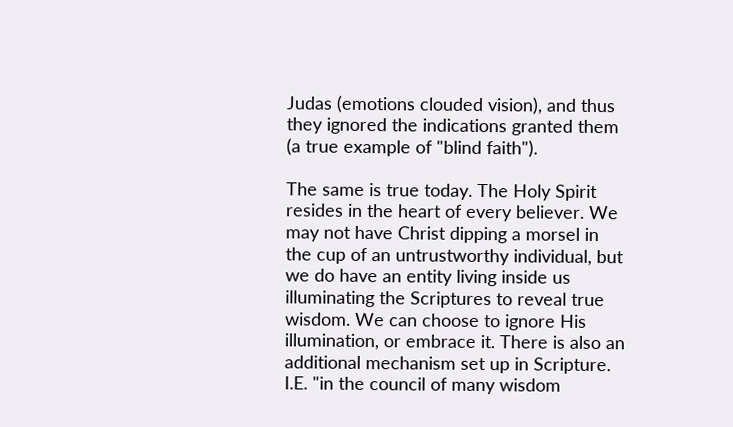Judas (emotions clouded vision), and thus they ignored the indications granted them (a true example of "blind faith").

The same is true today. The Holy Spirit resides in the heart of every believer. We may not have Christ dipping a morsel in the cup of an untrustworthy individual, but we do have an entity living inside us illuminating the Scriptures to reveal true wisdom. We can choose to ignore His illumination, or embrace it. There is also an additional mechanism set up in Scripture. I.E. "in the council of many wisdom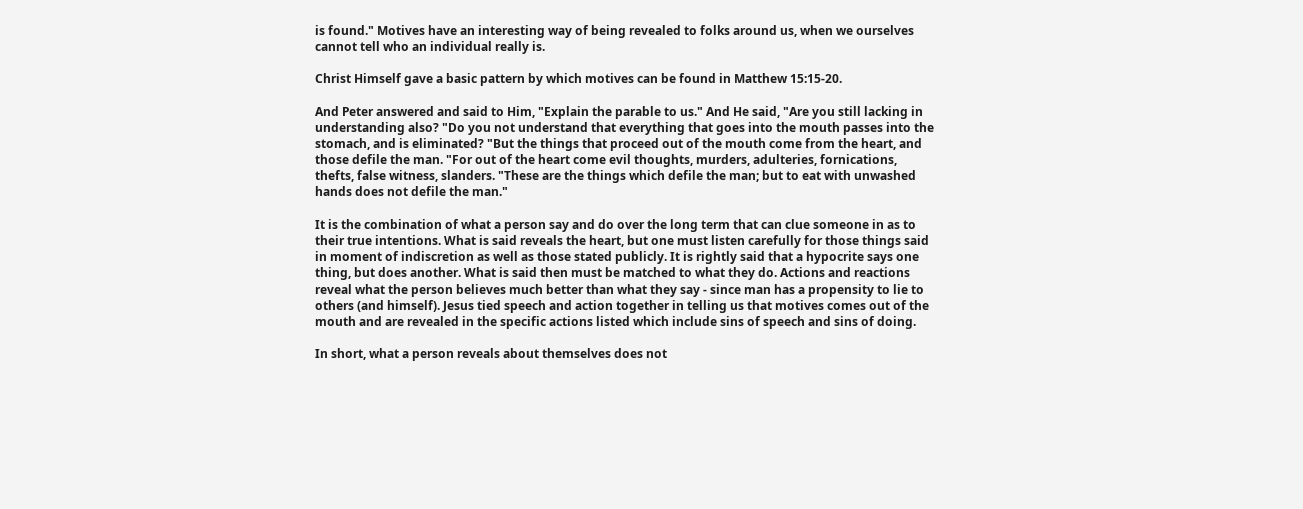is found." Motives have an interesting way of being revealed to folks around us, when we ourselves cannot tell who an individual really is.

Christ Himself gave a basic pattern by which motives can be found in Matthew 15:15-20.

And Peter answered and said to Him, "Explain the parable to us." And He said, "Are you still lacking in understanding also? "Do you not understand that everything that goes into the mouth passes into the stomach, and is eliminated? "But the things that proceed out of the mouth come from the heart, and those defile the man. "For out of the heart come evil thoughts, murders, adulteries, fornications, thefts, false witness, slanders. "These are the things which defile the man; but to eat with unwashed hands does not defile the man."

It is the combination of what a person say and do over the long term that can clue someone in as to their true intentions. What is said reveals the heart, but one must listen carefully for those things said in moment of indiscretion as well as those stated publicly. It is rightly said that a hypocrite says one thing, but does another. What is said then must be matched to what they do. Actions and reactions reveal what the person believes much better than what they say - since man has a propensity to lie to others (and himself). Jesus tied speech and action together in telling us that motives comes out of the mouth and are revealed in the specific actions listed which include sins of speech and sins of doing.

In short, what a person reveals about themselves does not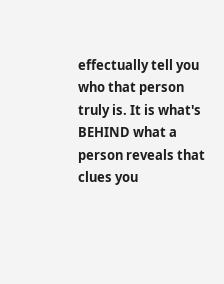effectually tell you who that person truly is. It is what's BEHIND what a person reveals that clues you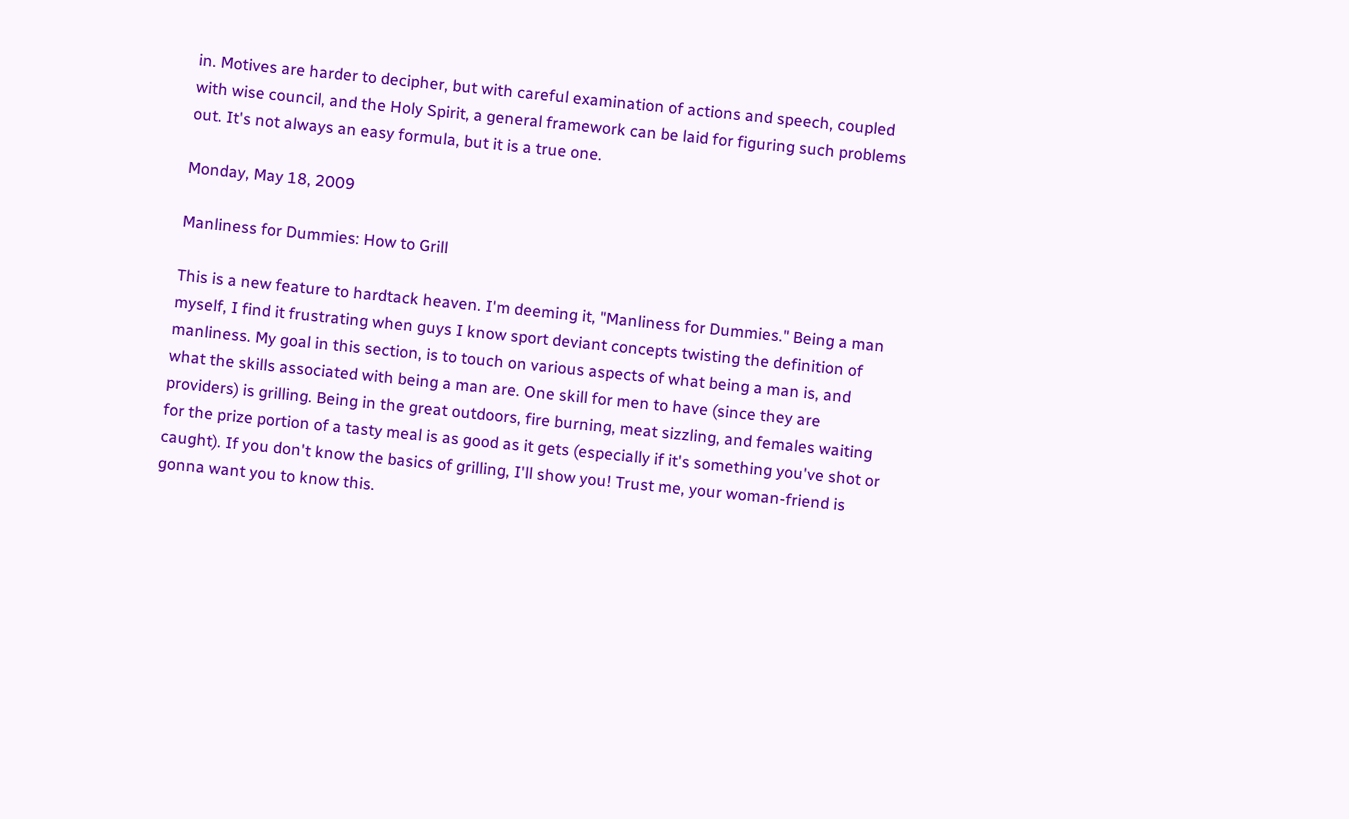in. Motives are harder to decipher, but with careful examination of actions and speech, coupled with wise council, and the Holy Spirit, a general framework can be laid for figuring such problems out. It's not always an easy formula, but it is a true one.

Monday, May 18, 2009

Manliness for Dummies: How to Grill

This is a new feature to hardtack heaven. I'm deeming it, "Manliness for Dummies." Being a man myself, I find it frustrating when guys I know sport deviant concepts twisting the definition of manliness. My goal in this section, is to touch on various aspects of what being a man is, and what the skills associated with being a man are. One skill for men to have (since they are providers) is grilling. Being in the great outdoors, fire burning, meat sizzling, and females waiting for the prize portion of a tasty meal is as good as it gets (especially if it's something you've shot or caught). If you don't know the basics of grilling, I'll show you! Trust me, your woman-friend is gonna want you to know this.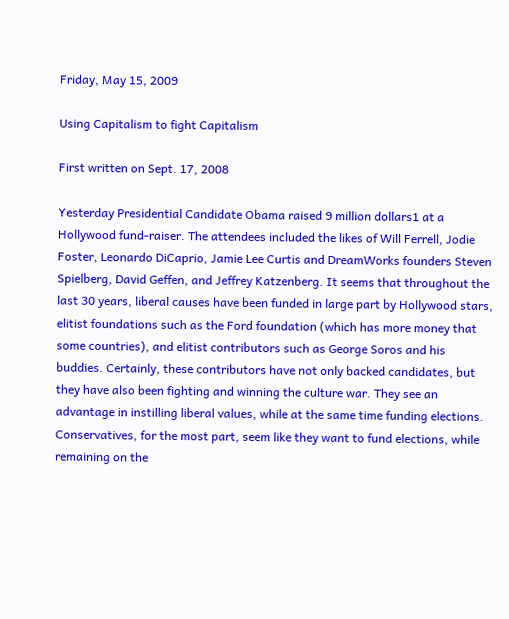Friday, May 15, 2009

Using Capitalism to fight Capitalism

First written on Sept. 17, 2008

Yesterday Presidential Candidate Obama raised 9 million dollars1 at a Hollywood fund-raiser. The attendees included the likes of Will Ferrell, Jodie Foster, Leonardo DiCaprio, Jamie Lee Curtis and DreamWorks founders Steven Spielberg, David Geffen, and Jeffrey Katzenberg. It seems that throughout the last 30 years, liberal causes have been funded in large part by Hollywood stars, elitist foundations such as the Ford foundation (which has more money that some countries), and elitist contributors such as George Soros and his buddies. Certainly, these contributors have not only backed candidates, but they have also been fighting and winning the culture war. They see an advantage in instilling liberal values, while at the same time funding elections. Conservatives, for the most part, seem like they want to fund elections, while remaining on the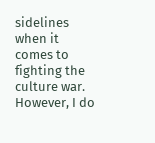sidelines when it comes to fighting the culture war. However, I do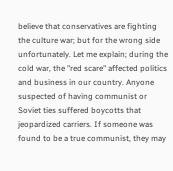believe that conservatives are fighting the culture war; but for the wrong side unfortunately. Let me explain; during the cold war, the "red scare" affected politics and business in our country. Anyone suspected of having communist or Soviet ties suffered boycotts that jeopardized carriers. If someone was found to be a true communist, they may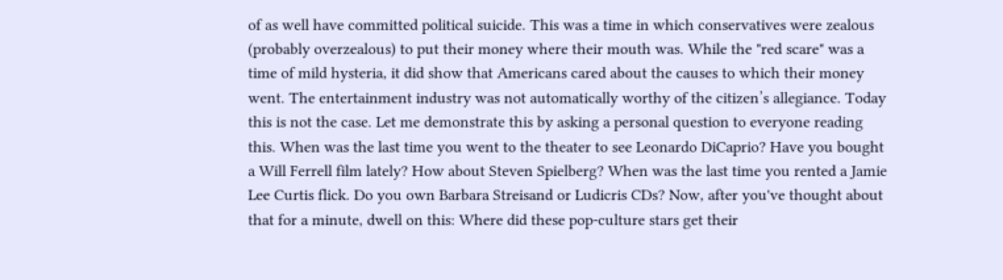of as well have committed political suicide. This was a time in which conservatives were zealous (probably overzealous) to put their money where their mouth was. While the "red scare" was a time of mild hysteria, it did show that Americans cared about the causes to which their money went. The entertainment industry was not automatically worthy of the citizen’s allegiance. Today this is not the case. Let me demonstrate this by asking a personal question to everyone reading this. When was the last time you went to the theater to see Leonardo DiCaprio? Have you bought a Will Ferrell film lately? How about Steven Spielberg? When was the last time you rented a Jamie Lee Curtis flick. Do you own Barbara Streisand or Ludicris CDs? Now, after you've thought about that for a minute, dwell on this: Where did these pop-culture stars get their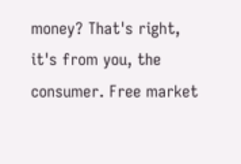money? That's right, it's from you, the consumer. Free market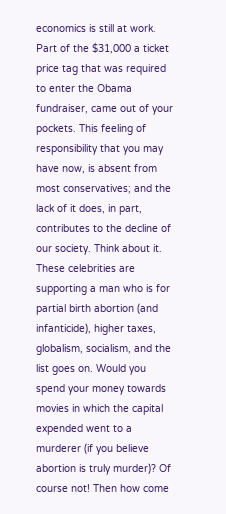economics is still at work. Part of the $31,000 a ticket price tag that was required to enter the Obama fundraiser, came out of your pockets. This feeling of responsibility that you may have now, is absent from most conservatives; and the lack of it does, in part, contributes to the decline of our society. Think about it. These celebrities are supporting a man who is for partial birth abortion (and infanticide), higher taxes, globalism, socialism, and the list goes on. Would you spend your money towards movies in which the capital expended went to a murderer (if you believe abortion is truly murder)? Of course not! Then how come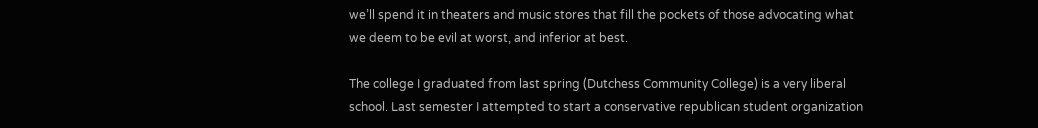we’ll spend it in theaters and music stores that fill the pockets of those advocating what we deem to be evil at worst, and inferior at best.

The college I graduated from last spring (Dutchess Community College) is a very liberal school. Last semester I attempted to start a conservative republican student organization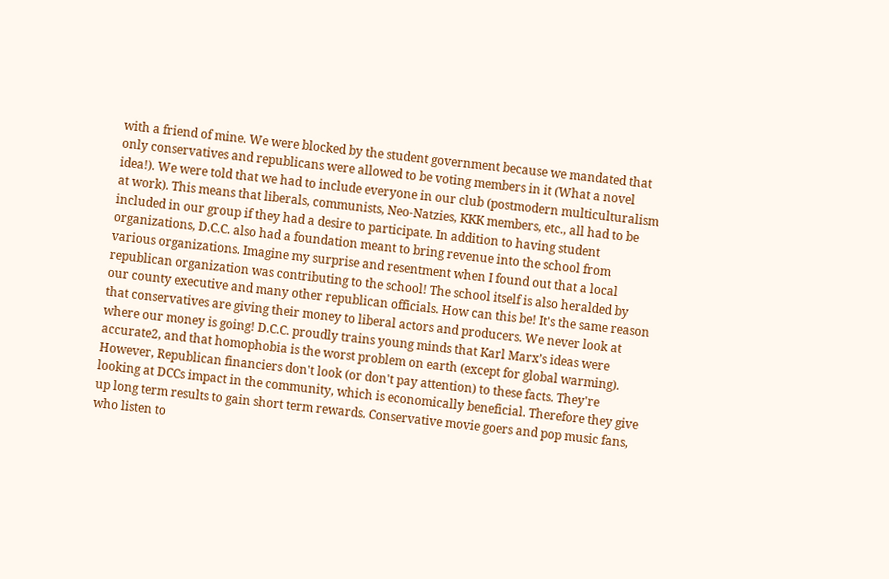with a friend of mine. We were blocked by the student government because we mandated that only conservatives and republicans were allowed to be voting members in it (What a novel idea!). We were told that we had to include everyone in our club (postmodern multiculturalism at work). This means that liberals, communists, Neo-Natzies, KKK members, etc., all had to be included in our group if they had a desire to participate. In addition to having student organizations, D.C.C. also had a foundation meant to bring revenue into the school from various organizations. Imagine my surprise and resentment when I found out that a local republican organization was contributing to the school! The school itself is also heralded by our county executive and many other republican officials. How can this be! It's the same reason that conservatives are giving their money to liberal actors and producers. We never look at where our money is going! D.C.C. proudly trains young minds that Karl Marx’s ideas were accurate2, and that homophobia is the worst problem on earth (except for global warming). However, Republican financiers don't look (or don't pay attention) to these facts. They're looking at DCCs impact in the community, which is economically beneficial. Therefore they give up long term results to gain short term rewards. Conservative movie goers and pop music fans, who listen to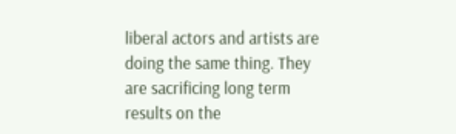liberal actors and artists are doing the same thing. They are sacrificing long term results on the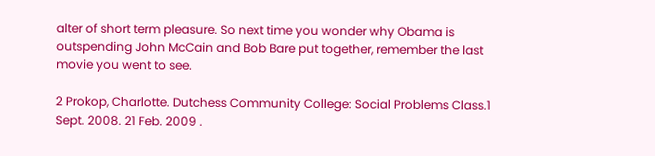alter of short term pleasure. So next time you wonder why Obama is outspending John McCain and Bob Bare put together, remember the last movie you went to see.

2 Prokop, Charlotte. Dutchess Community College: Social Problems Class.1 Sept. 2008. 21 Feb. 2009 .